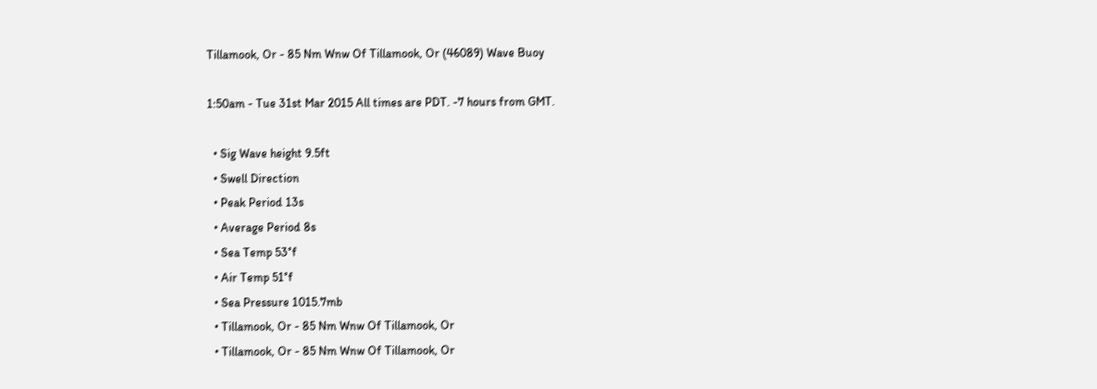Tillamook, Or - 85 Nm Wnw Of Tillamook, Or (46089) Wave Buoy

1:50am - Tue 31st Mar 2015 All times are PDT. -7 hours from GMT.

  • Sig Wave height 9.5ft
  • Swell Direction
  • Peak Period 13s
  • Average Period 8s
  • Sea Temp 53°f
  • Air Temp 51°f
  • Sea Pressure 1015.7mb
  • Tillamook, Or - 85 Nm Wnw Of Tillamook, Or
  • Tillamook, Or - 85 Nm Wnw Of Tillamook, Or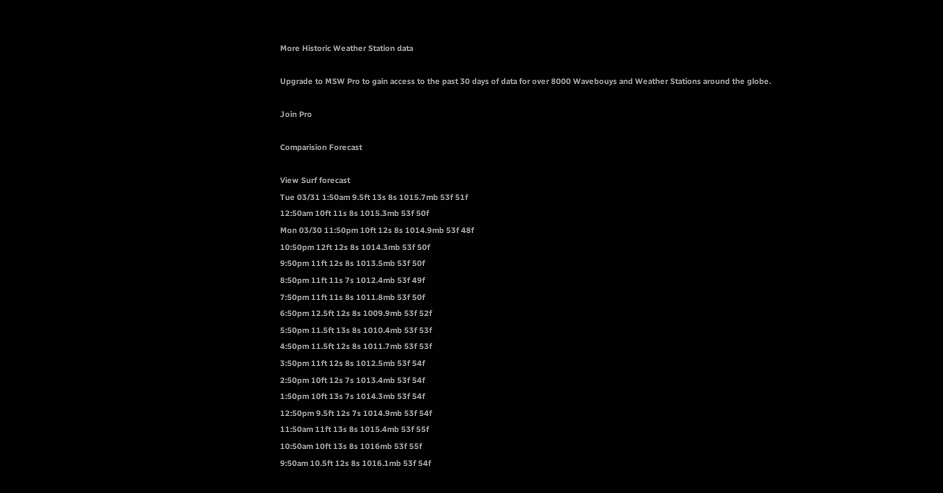More Historic Weather Station data

Upgrade to MSW Pro to gain access to the past 30 days of data for over 8000 Wavebouys and Weather Stations around the globe.

Join Pro

Comparision Forecast

View Surf forecast
Tue 03/31 1:50am 9.5ft 13s 8s 1015.7mb 53f 51f
12:50am 10ft 11s 8s 1015.3mb 53f 50f
Mon 03/30 11:50pm 10ft 12s 8s 1014.9mb 53f 48f
10:50pm 12ft 12s 8s 1014.3mb 53f 50f
9:50pm 11ft 12s 8s 1013.5mb 53f 50f
8:50pm 11ft 11s 7s 1012.4mb 53f 49f
7:50pm 11ft 11s 8s 1011.8mb 53f 50f
6:50pm 12.5ft 12s 8s 1009.9mb 53f 52f
5:50pm 11.5ft 13s 8s 1010.4mb 53f 53f
4:50pm 11.5ft 12s 8s 1011.7mb 53f 53f
3:50pm 11ft 12s 8s 1012.5mb 53f 54f
2:50pm 10ft 12s 7s 1013.4mb 53f 54f
1:50pm 10ft 13s 7s 1014.3mb 53f 54f
12:50pm 9.5ft 12s 7s 1014.9mb 53f 54f
11:50am 11ft 13s 8s 1015.4mb 53f 55f
10:50am 10ft 13s 8s 1016mb 53f 55f
9:50am 10.5ft 12s 8s 1016.1mb 53f 54f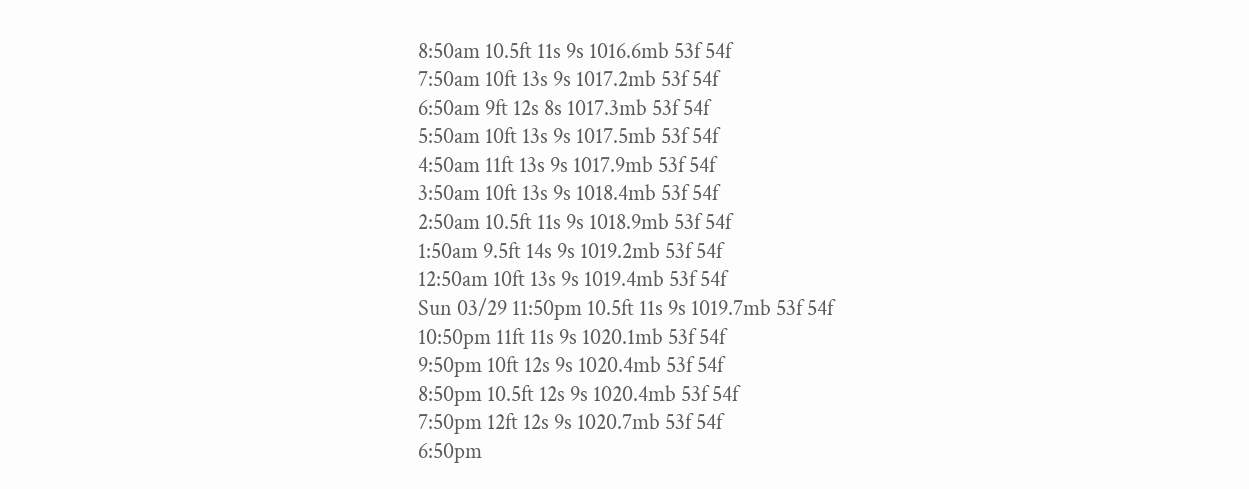8:50am 10.5ft 11s 9s 1016.6mb 53f 54f
7:50am 10ft 13s 9s 1017.2mb 53f 54f
6:50am 9ft 12s 8s 1017.3mb 53f 54f
5:50am 10ft 13s 9s 1017.5mb 53f 54f
4:50am 11ft 13s 9s 1017.9mb 53f 54f
3:50am 10ft 13s 9s 1018.4mb 53f 54f
2:50am 10.5ft 11s 9s 1018.9mb 53f 54f
1:50am 9.5ft 14s 9s 1019.2mb 53f 54f
12:50am 10ft 13s 9s 1019.4mb 53f 54f
Sun 03/29 11:50pm 10.5ft 11s 9s 1019.7mb 53f 54f
10:50pm 11ft 11s 9s 1020.1mb 53f 54f
9:50pm 10ft 12s 9s 1020.4mb 53f 54f
8:50pm 10.5ft 12s 9s 1020.4mb 53f 54f
7:50pm 12ft 12s 9s 1020.7mb 53f 54f
6:50pm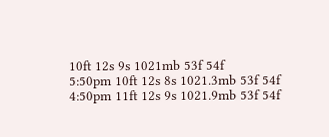10ft 12s 9s 1021mb 53f 54f
5:50pm 10ft 12s 8s 1021.3mb 53f 54f
4:50pm 11ft 12s 9s 1021.9mb 53f 54f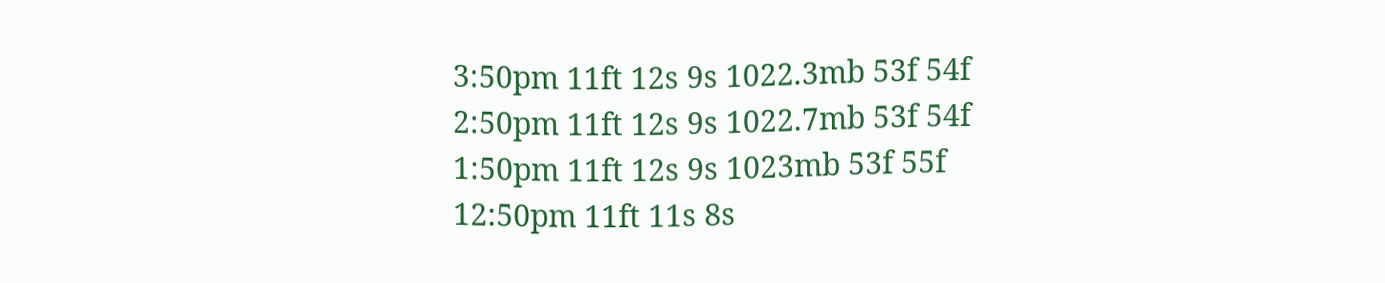3:50pm 11ft 12s 9s 1022.3mb 53f 54f
2:50pm 11ft 12s 9s 1022.7mb 53f 54f
1:50pm 11ft 12s 9s 1023mb 53f 55f
12:50pm 11ft 11s 8s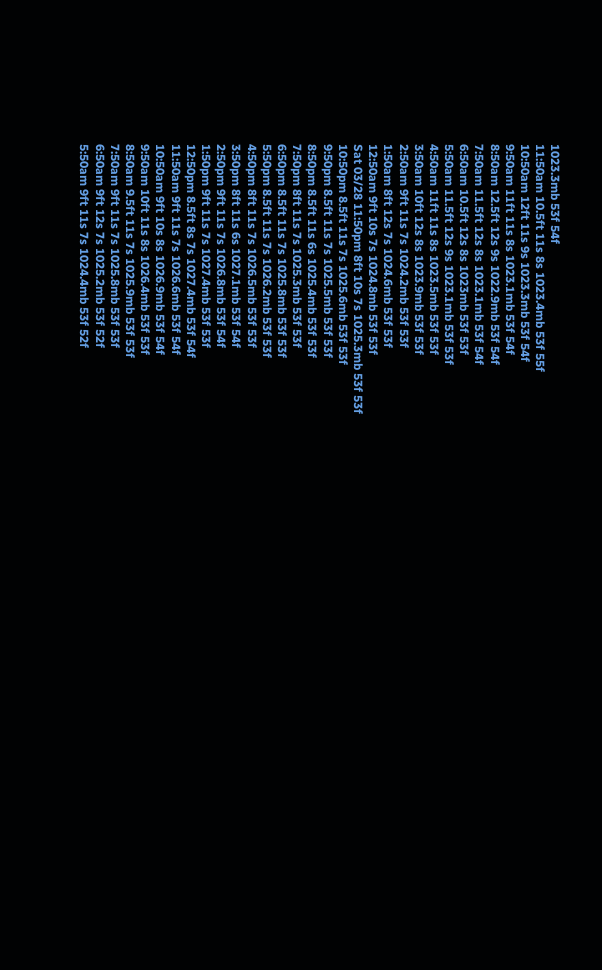1023.3mb 53f 54f
11:50am 10.5ft 11s 8s 1023.4mb 53f 55f
10:50am 12ft 11s 9s 1023.3mb 53f 54f
9:50am 11ft 11s 8s 1023.1mb 53f 54f
8:50am 12.5ft 12s 9s 1022.9mb 53f 54f
7:50am 11.5ft 12s 8s 1023.1mb 53f 54f
6:50am 10.5ft 12s 8s 1023mb 53f 53f
5:50am 11.5ft 12s 9s 1023.1mb 53f 53f
4:50am 11ft 11s 8s 1023.5mb 53f 53f
3:50am 10ft 12s 8s 1023.9mb 53f 53f
2:50am 9ft 11s 7s 1024.2mb 53f 53f
1:50am 8ft 12s 7s 1024.6mb 53f 53f
12:50am 9ft 10s 7s 1024.8mb 53f 53f
Sat 03/28 11:50pm 8ft 10s 7s 1025.3mb 53f 53f
10:50pm 8.5ft 11s 7s 1025.6mb 53f 53f
9:50pm 8.5ft 11s 7s 1025.5mb 53f 53f
8:50pm 8.5ft 11s 6s 1025.4mb 53f 53f
7:50pm 8ft 11s 7s 1025.3mb 53f 53f
6:50pm 8.5ft 11s 7s 1025.8mb 53f 53f
5:50pm 8.5ft 11s 7s 1026.2mb 53f 53f
4:50pm 8ft 11s 7s 1026.5mb 53f 53f
3:50pm 8ft 11s 6s 1027.1mb 53f 54f
2:50pm 9ft 11s 7s 1026.8mb 53f 54f
1:50pm 9ft 11s 7s 1027.4mb 53f 53f
12:50pm 8.5ft 8s 7s 1027.4mb 53f 54f
11:50am 9ft 11s 7s 1026.6mb 53f 54f
10:50am 9ft 10s 8s 1026.9mb 53f 54f
9:50am 10ft 11s 8s 1026.4mb 53f 53f
8:50am 9.5ft 11s 7s 1025.9mb 53f 53f
7:50am 9ft 11s 7s 1025.8mb 53f 53f
6:50am 9ft 12s 7s 1025.2mb 53f 52f
5:50am 9ft 11s 7s 1024.4mb 53f 52f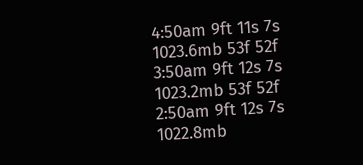4:50am 9ft 11s 7s 1023.6mb 53f 52f
3:50am 9ft 12s 7s 1023.2mb 53f 52f
2:50am 9ft 12s 7s 1022.8mb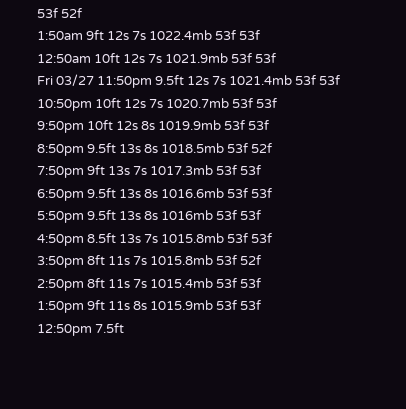53f 52f
1:50am 9ft 12s 7s 1022.4mb 53f 53f
12:50am 10ft 12s 7s 1021.9mb 53f 53f
Fri 03/27 11:50pm 9.5ft 12s 7s 1021.4mb 53f 53f
10:50pm 10ft 12s 7s 1020.7mb 53f 53f
9:50pm 10ft 12s 8s 1019.9mb 53f 53f
8:50pm 9.5ft 13s 8s 1018.5mb 53f 52f
7:50pm 9ft 13s 7s 1017.3mb 53f 53f
6:50pm 9.5ft 13s 8s 1016.6mb 53f 53f
5:50pm 9.5ft 13s 8s 1016mb 53f 53f
4:50pm 8.5ft 13s 7s 1015.8mb 53f 53f
3:50pm 8ft 11s 7s 1015.8mb 53f 52f
2:50pm 8ft 11s 7s 1015.4mb 53f 53f
1:50pm 9ft 11s 8s 1015.9mb 53f 53f
12:50pm 7.5ft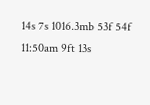14s 7s 1016.3mb 53f 54f
11:50am 9ft 13s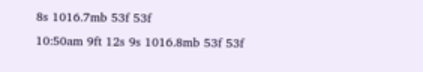8s 1016.7mb 53f 53f
10:50am 9ft 12s 9s 1016.8mb 53f 53f